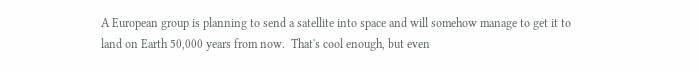A European group is planning to send a satellite into space and will somehow manage to get it to land on Earth 50,000 years from now.  That's cool enough, but even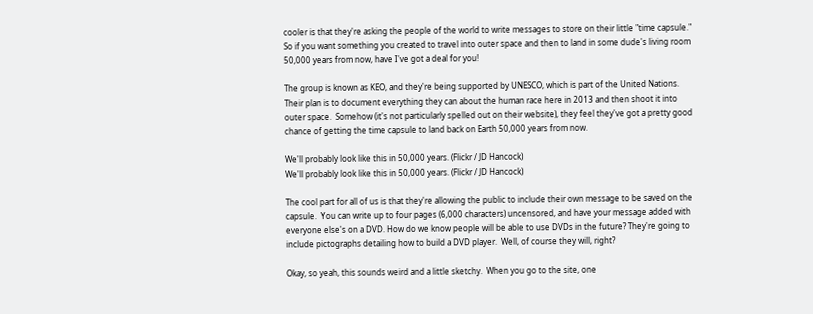cooler is that they're asking the people of the world to write messages to store on their little "time capsule."  So if you want something you created to travel into outer space and then to land in some dude's living room 50,000 years from now, have I've got a deal for you!

The group is known as KEO, and they're being supported by UNESCO, which is part of the United Nations.  Their plan is to document everything they can about the human race here in 2013 and then shoot it into outer space.  Somehow (it's not particularly spelled out on their website), they feel they've got a pretty good chance of getting the time capsule to land back on Earth 50,000 years from now.

We'll probably look like this in 50,000 years. (Flickr / JD Hancock)
We'll probably look like this in 50,000 years. (Flickr / JD Hancock)

The cool part for all of us is that they're allowing the public to include their own message to be saved on the capsule.  You can write up to four pages (6,000 characters) uncensored, and have your message added with everyone else's on a DVD. How do we know people will be able to use DVDs in the future? They're going to include pictographs detailing how to build a DVD player.  Well, of course they will, right?

Okay, so yeah, this sounds weird and a little sketchy.  When you go to the site, one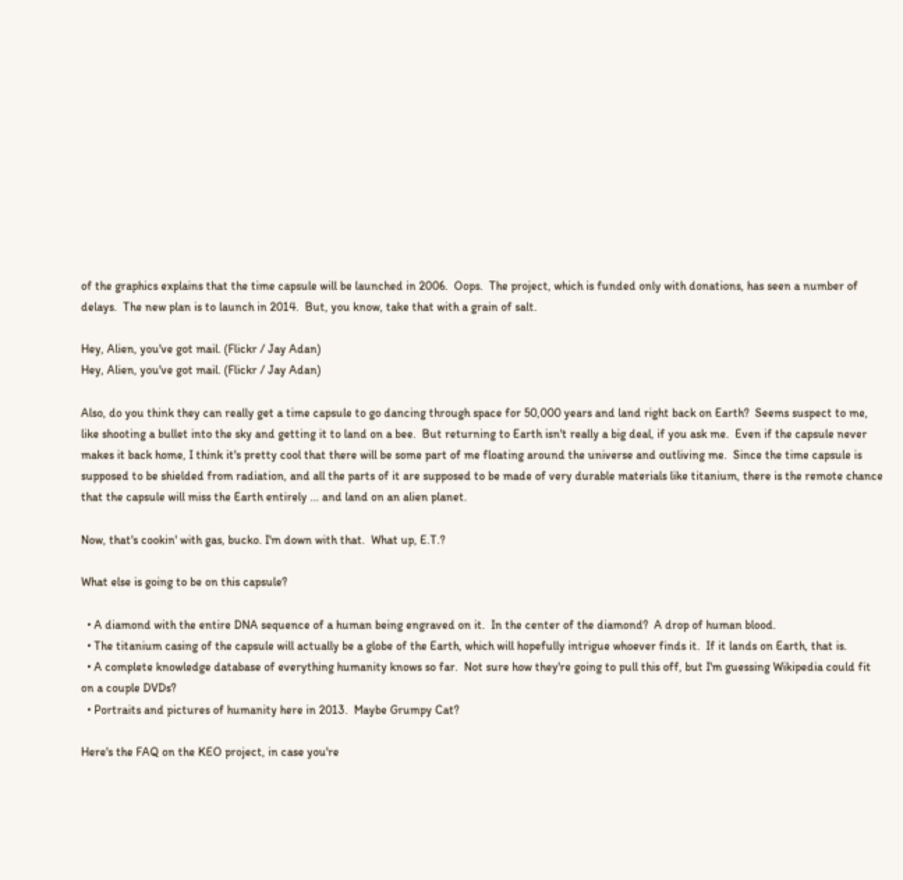of the graphics explains that the time capsule will be launched in 2006.  Oops.  The project, which is funded only with donations, has seen a number of delays.  The new plan is to launch in 2014.  But, you know, take that with a grain of salt.

Hey, Alien, you've got mail. (Flickr / Jay Adan)
Hey, Alien, you've got mail. (Flickr / Jay Adan)

Also, do you think they can really get a time capsule to go dancing through space for 50,000 years and land right back on Earth?  Seems suspect to me, like shooting a bullet into the sky and getting it to land on a bee.  But returning to Earth isn't really a big deal, if you ask me.  Even if the capsule never makes it back home, I think it's pretty cool that there will be some part of me floating around the universe and outliving me.  Since the time capsule is supposed to be shielded from radiation, and all the parts of it are supposed to be made of very durable materials like titanium, there is the remote chance that the capsule will miss the Earth entirely ... and land on an alien planet.

Now, that's cookin' with gas, bucko. I'm down with that.  What up, E.T.?

What else is going to be on this capsule?

  • A diamond with the entire DNA sequence of a human being engraved on it.  In the center of the diamond?  A drop of human blood.
  • The titanium casing of the capsule will actually be a globe of the Earth, which will hopefully intrigue whoever finds it.  If it lands on Earth, that is.
  • A complete knowledge database of everything humanity knows so far.  Not sure how they're going to pull this off, but I'm guessing Wikipedia could fit on a couple DVDs?
  • Portraits and pictures of humanity here in 2013.  Maybe Grumpy Cat?

Here's the FAQ on the KEO project, in case you're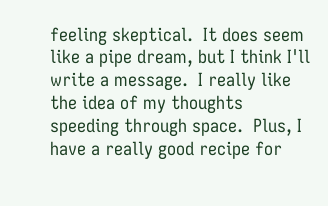feeling skeptical.  It does seem like a pipe dream, but I think I'll write a message.  I really like the idea of my thoughts speeding through space.  Plus, I have a really good recipe for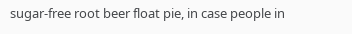sugar-free root beer float pie, in case people in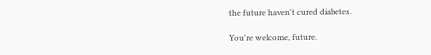the future haven't cured diabetes.

You're welcome, future.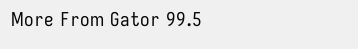More From Gator 99.5